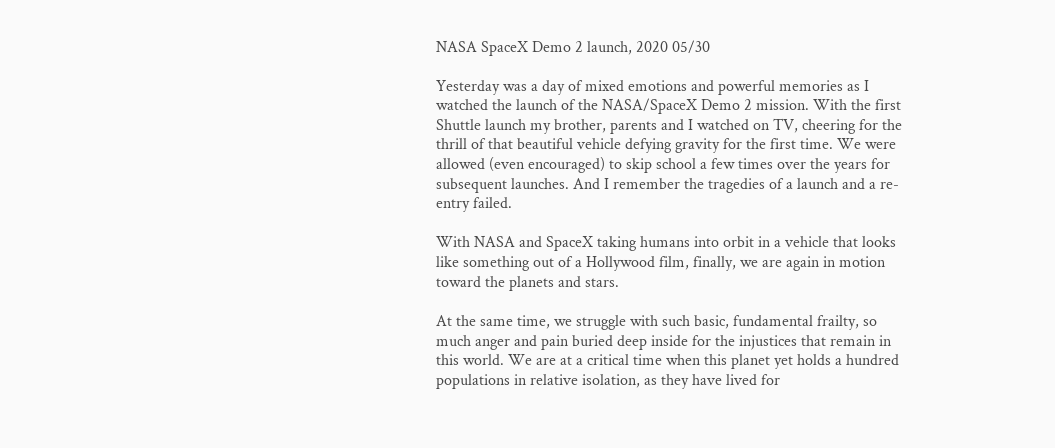NASA SpaceX Demo 2 launch, 2020 05/30

Yesterday was a day of mixed emotions and powerful memories as I watched the launch of the NASA/SpaceX Demo 2 mission. With the first Shuttle launch my brother, parents and I watched on TV, cheering for the thrill of that beautiful vehicle defying gravity for the first time. We were allowed (even encouraged) to skip school a few times over the years for subsequent launches. And I remember the tragedies of a launch and a re-entry failed.

With NASA and SpaceX taking humans into orbit in a vehicle that looks like something out of a Hollywood film, finally, we are again in motion toward the planets and stars.

At the same time, we struggle with such basic, fundamental frailty, so much anger and pain buried deep inside for the injustices that remain in this world. We are at a critical time when this planet yet holds a hundred populations in relative isolation, as they have lived for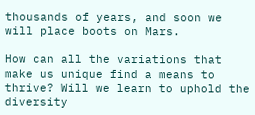thousands of years, and soon we will place boots on Mars.

How can all the variations that make us unique find a means to thrive? Will we learn to uphold the diversity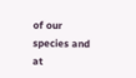of our species and at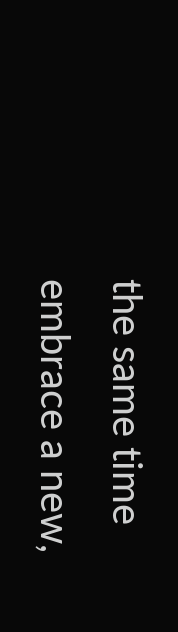the same time embrace a new,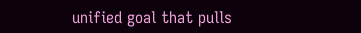unified goal that pulls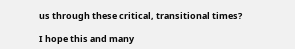us through these critical, transitional times?

I hope this and many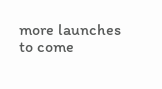more launches to come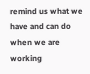remind us what we have and can do when we are working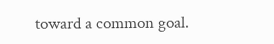toward a common goal.